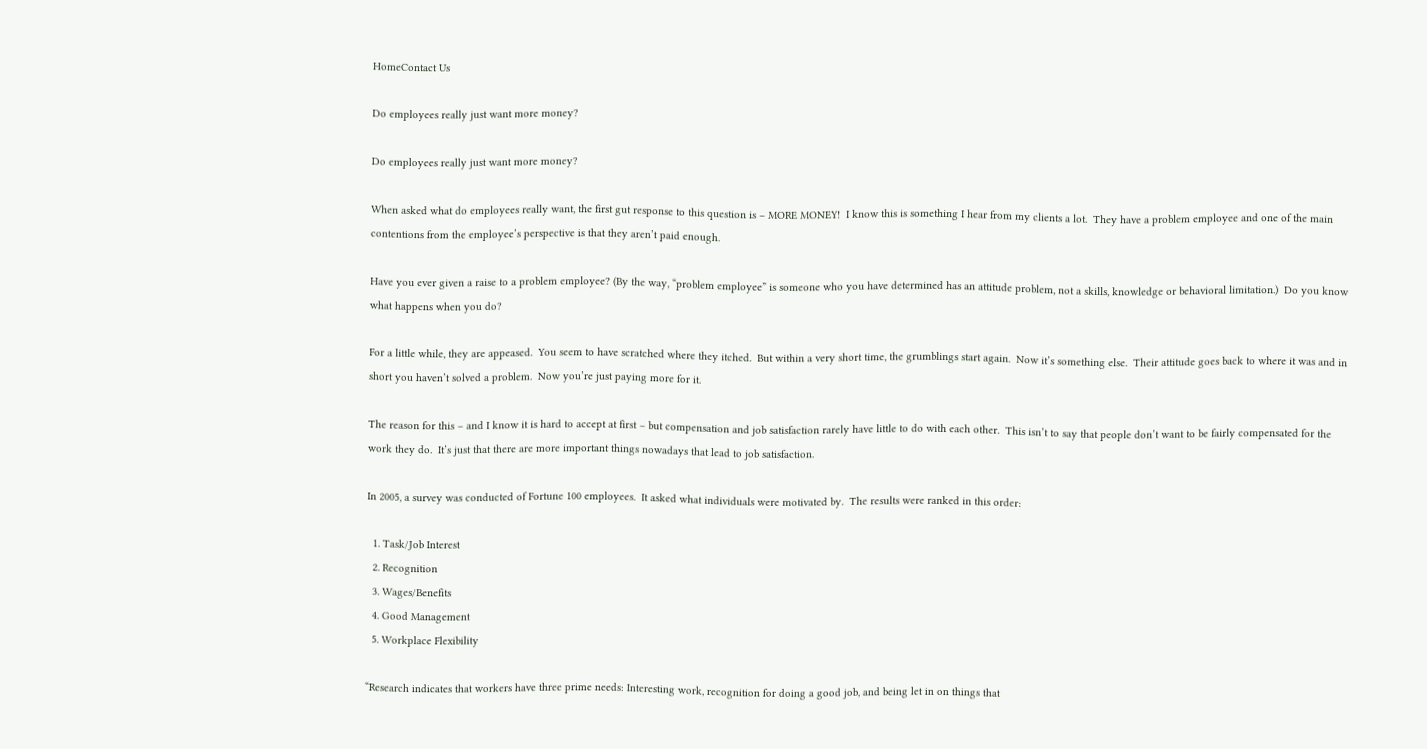HomeContact Us

Do employees really just want more money?

Do employees really just want more money?

When asked what do employees really want, the first gut response to this question is – MORE MONEY!  I know this is something I hear from my clients a lot.  They have a problem employee and one of the main contentions from the employee’s perspective is that they aren’t paid enough.

Have you ever given a raise to a problem employee? (By the way, “problem employee” is someone who you have determined has an attitude problem, not a skills, knowledge or behavioral limitation.)  Do you know what happens when you do?

For a little while, they are appeased.  You seem to have scratched where they itched.  But within a very short time, the grumblings start again.  Now it’s something else.  Their attitude goes back to where it was and in short you haven’t solved a problem.  Now you’re just paying more for it.

The reason for this – and I know it is hard to accept at first – but compensation and job satisfaction rarely have little to do with each other.  This isn’t to say that people don’t want to be fairly compensated for the work they do.  It’s just that there are more important things nowadays that lead to job satisfaction.

In 2005, a survey was conducted of Fortune 100 employees.  It asked what individuals were motivated by.  The results were ranked in this order:

  1. Task/Job Interest
  2. Recognition
  3. Wages/Benefits
  4. Good Management
  5. Workplace Flexibility

“Research indicates that workers have three prime needs: Interesting work, recognition for doing a good job, and being let in on things that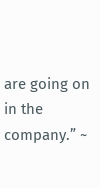are going on in the company.” ~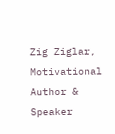Zig Ziglar, Motivational Author & Speaker